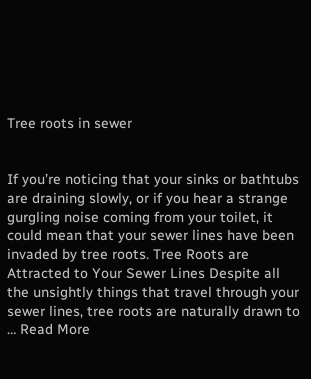Tree roots in sewer


If you’re noticing that your sinks or bathtubs are draining slowly, or if you hear a strange gurgling noise coming from your toilet, it could mean that your sewer lines have been invaded by tree roots. Tree Roots are Attracted to Your Sewer Lines Despite all the unsightly things that travel through your sewer lines, tree roots are naturally drawn to … Read More